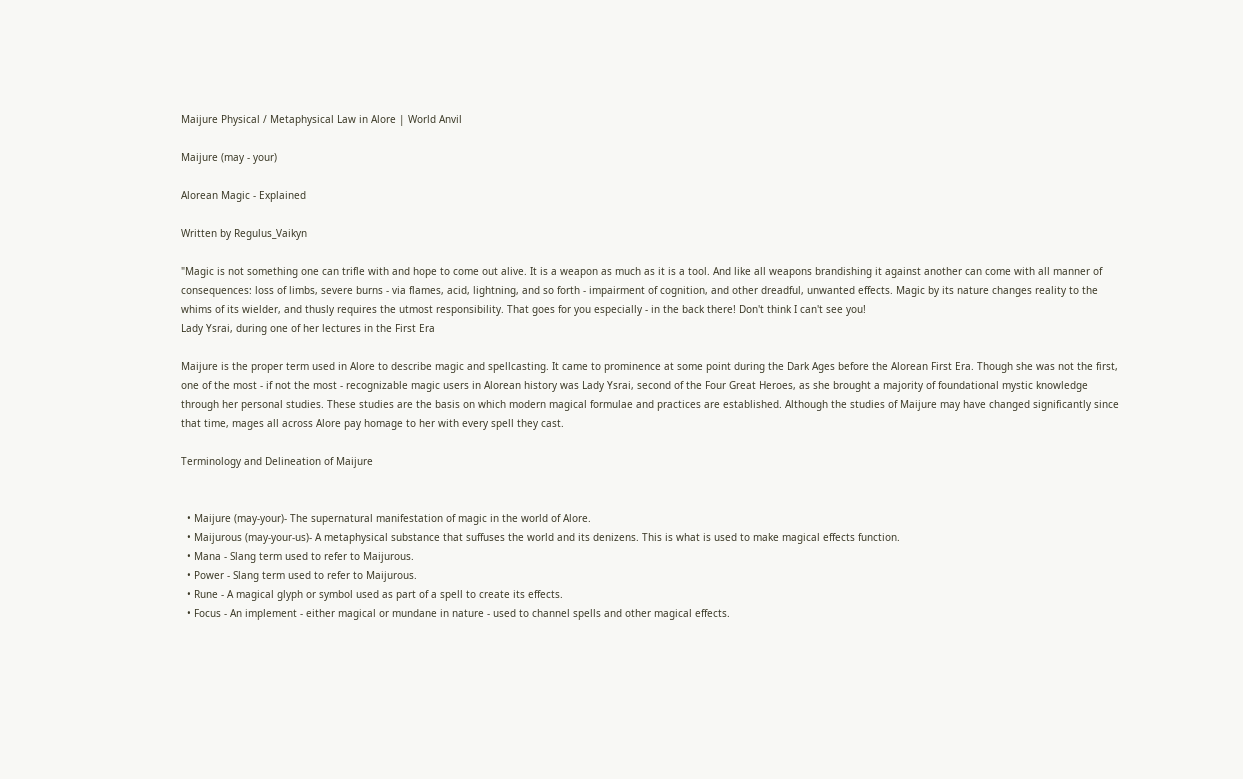Maijure Physical / Metaphysical Law in Alore | World Anvil

Maijure (may - your)

Alorean Magic - Explained

Written by Regulus_Vaikyn

"Magic is not something one can trifle with and hope to come out alive. It is a weapon as much as it is a tool. And like all weapons brandishing it against another can come with all manner of consequences: loss of limbs, severe burns - via flames, acid, lightning, and so forth - impairment of cognition, and other dreadful, unwanted effects. Magic by its nature changes reality to the whims of its wielder, and thusly requires the utmost responsibility. That goes for you especially - in the back there! Don't think I can't see you!
Lady Ysrai, during one of her lectures in the First Era

Maijure is the proper term used in Alore to describe magic and spellcasting. It came to prominence at some point during the Dark Ages before the Alorean First Era. Though she was not the first, one of the most - if not the most - recognizable magic users in Alorean history was Lady Ysrai, second of the Four Great Heroes, as she brought a majority of foundational mystic knowledge through her personal studies. These studies are the basis on which modern magical formulae and practices are established. Although the studies of Maijure may have changed significantly since that time, mages all across Alore pay homage to her with every spell they cast.

Terminology and Delineation of Maijure


  • Maijure (may-your)- The supernatural manifestation of magic in the world of Alore.
  • Maijurous (may-your-us)- A metaphysical substance that suffuses the world and its denizens. This is what is used to make magical effects function.
  • Mana - Slang term used to refer to Maijurous.
  • Power - Slang term used to refer to Maijurous.
  • Rune - A magical glyph or symbol used as part of a spell to create its effects.
  • Focus - An implement - either magical or mundane in nature - used to channel spells and other magical effects.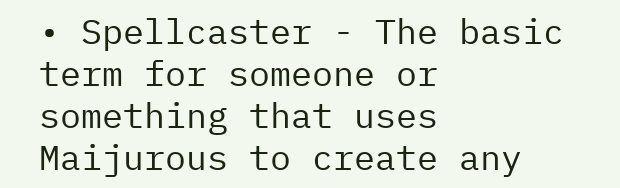• Spellcaster - The basic term for someone or something that uses Maijurous to create any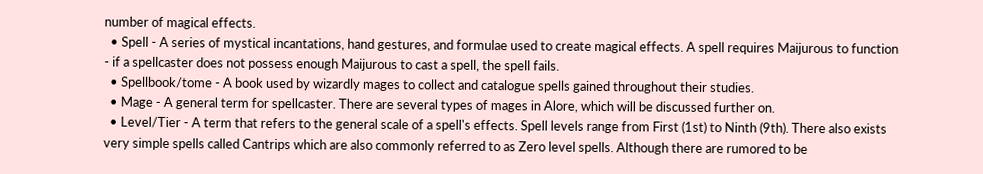number of magical effects.
  • Spell - A series of mystical incantations, hand gestures, and formulae used to create magical effects. A spell requires Maijurous to function - if a spellcaster does not possess enough Maijurous to cast a spell, the spell fails.
  • Spellbook/tome - A book used by wizardly mages to collect and catalogue spells gained throughout their studies.
  • Mage - A general term for spellcaster. There are several types of mages in Alore, which will be discussed further on.
  • Level/Tier - A term that refers to the general scale of a spell's effects. Spell levels range from First (1st) to Ninth (9th). There also exists very simple spells called Cantrips which are also commonly referred to as Zero level spells. Although there are rumored to be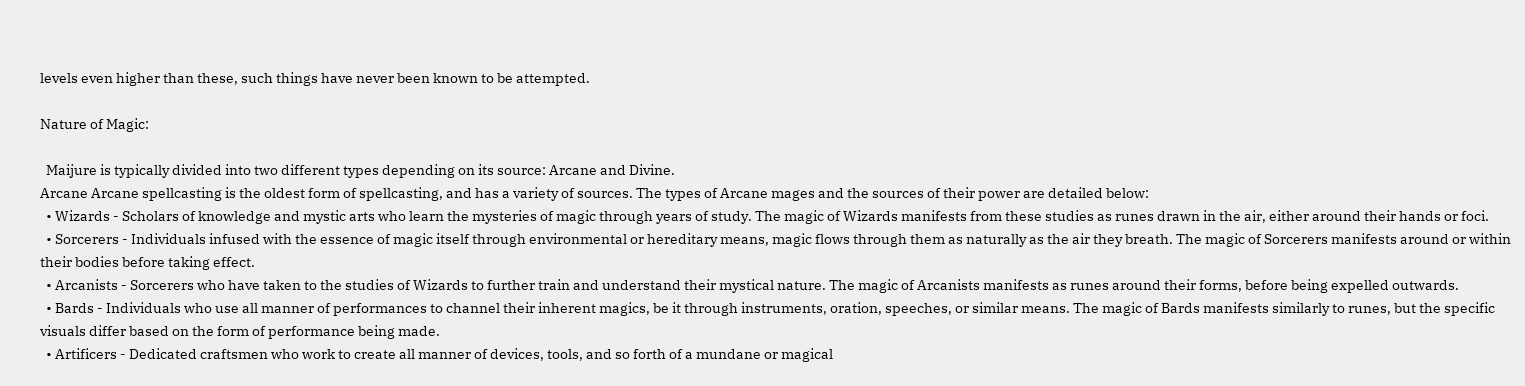levels even higher than these, such things have never been known to be attempted.

Nature of Magic:

  Maijure is typically divided into two different types depending on its source: Arcane and Divine.
Arcane Arcane spellcasting is the oldest form of spellcasting, and has a variety of sources. The types of Arcane mages and the sources of their power are detailed below:
  • Wizards - Scholars of knowledge and mystic arts who learn the mysteries of magic through years of study. The magic of Wizards manifests from these studies as runes drawn in the air, either around their hands or foci.
  • Sorcerers - Individuals infused with the essence of magic itself through environmental or hereditary means, magic flows through them as naturally as the air they breath. The magic of Sorcerers manifests around or within their bodies before taking effect.
  • Arcanists - Sorcerers who have taken to the studies of Wizards to further train and understand their mystical nature. The magic of Arcanists manifests as runes around their forms, before being expelled outwards.
  • Bards - Individuals who use all manner of performances to channel their inherent magics, be it through instruments, oration, speeches, or similar means. The magic of Bards manifests similarly to runes, but the specific visuals differ based on the form of performance being made.
  • Artificers - Dedicated craftsmen who work to create all manner of devices, tools, and so forth of a mundane or magical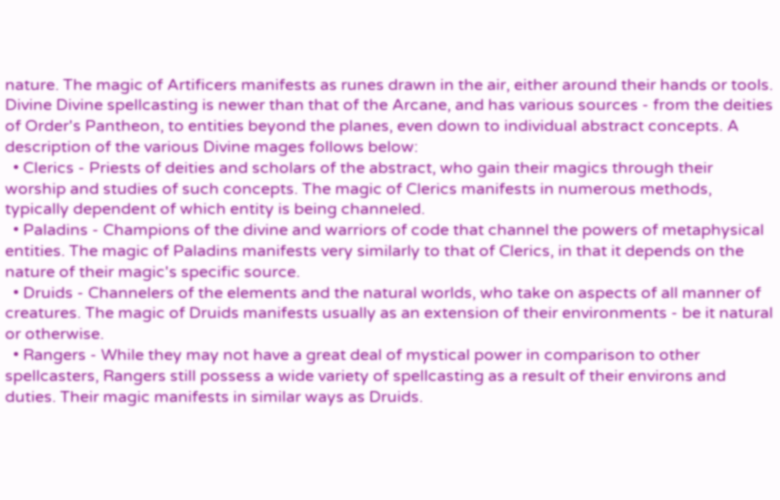nature. The magic of Artificers manifests as runes drawn in the air, either around their hands or tools.
Divine Divine spellcasting is newer than that of the Arcane, and has various sources - from the deities of Order's Pantheon, to entities beyond the planes, even down to individual abstract concepts. A description of the various Divine mages follows below:
  • Clerics - Priests of deities and scholars of the abstract, who gain their magics through their worship and studies of such concepts. The magic of Clerics manifests in numerous methods, typically dependent of which entity is being channeled.
  • Paladins - Champions of the divine and warriors of code that channel the powers of metaphysical entities. The magic of Paladins manifests very similarly to that of Clerics, in that it depends on the nature of their magic's specific source.
  • Druids - Channelers of the elements and the natural worlds, who take on aspects of all manner of creatures. The magic of Druids manifests usually as an extension of their environments - be it natural or otherwise.
  • Rangers - While they may not have a great deal of mystical power in comparison to other spellcasters, Rangers still possess a wide variety of spellcasting as a result of their environs and duties. Their magic manifests in similar ways as Druids.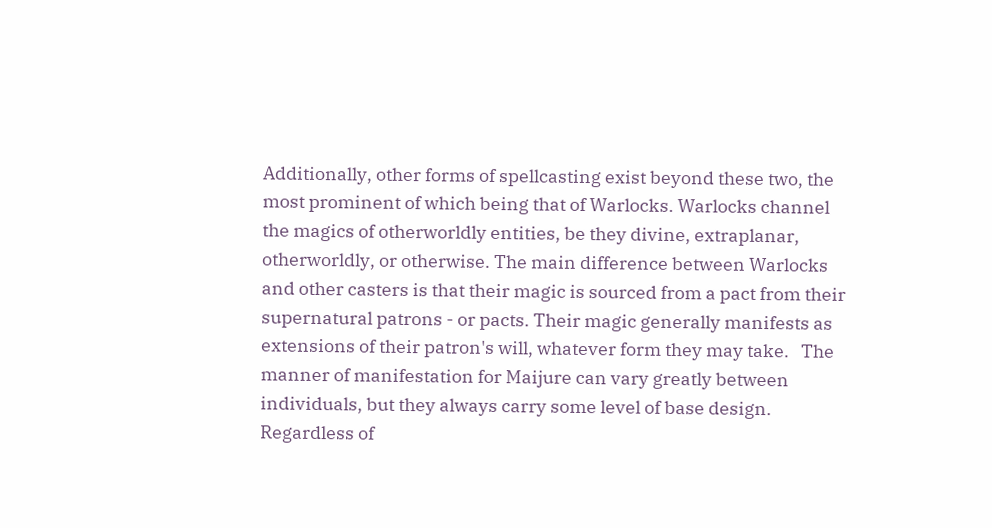Additionally, other forms of spellcasting exist beyond these two, the most prominent of which being that of Warlocks. Warlocks channel the magics of otherworldly entities, be they divine, extraplanar, otherworldly, or otherwise. The main difference between Warlocks and other casters is that their magic is sourced from a pact from their supernatural patrons - or pacts. Their magic generally manifests as extensions of their patron's will, whatever form they may take.   The manner of manifestation for Maijure can vary greatly between individuals, but they always carry some level of base design. Regardless of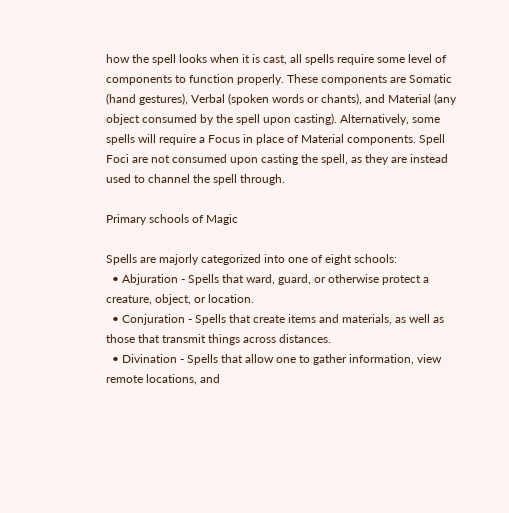how the spell looks when it is cast, all spells require some level of components to function properly. These components are Somatic (hand gestures), Verbal (spoken words or chants), and Material (any object consumed by the spell upon casting). Alternatively, some spells will require a Focus in place of Material components. Spell Foci are not consumed upon casting the spell, as they are instead used to channel the spell through.

Primary schools of Magic

Spells are majorly categorized into one of eight schools:
  • Abjuration - Spells that ward, guard, or otherwise protect a creature, object, or location.
  • Conjuration - Spells that create items and materials, as well as those that transmit things across distances.
  • Divination - Spells that allow one to gather information, view remote locations, and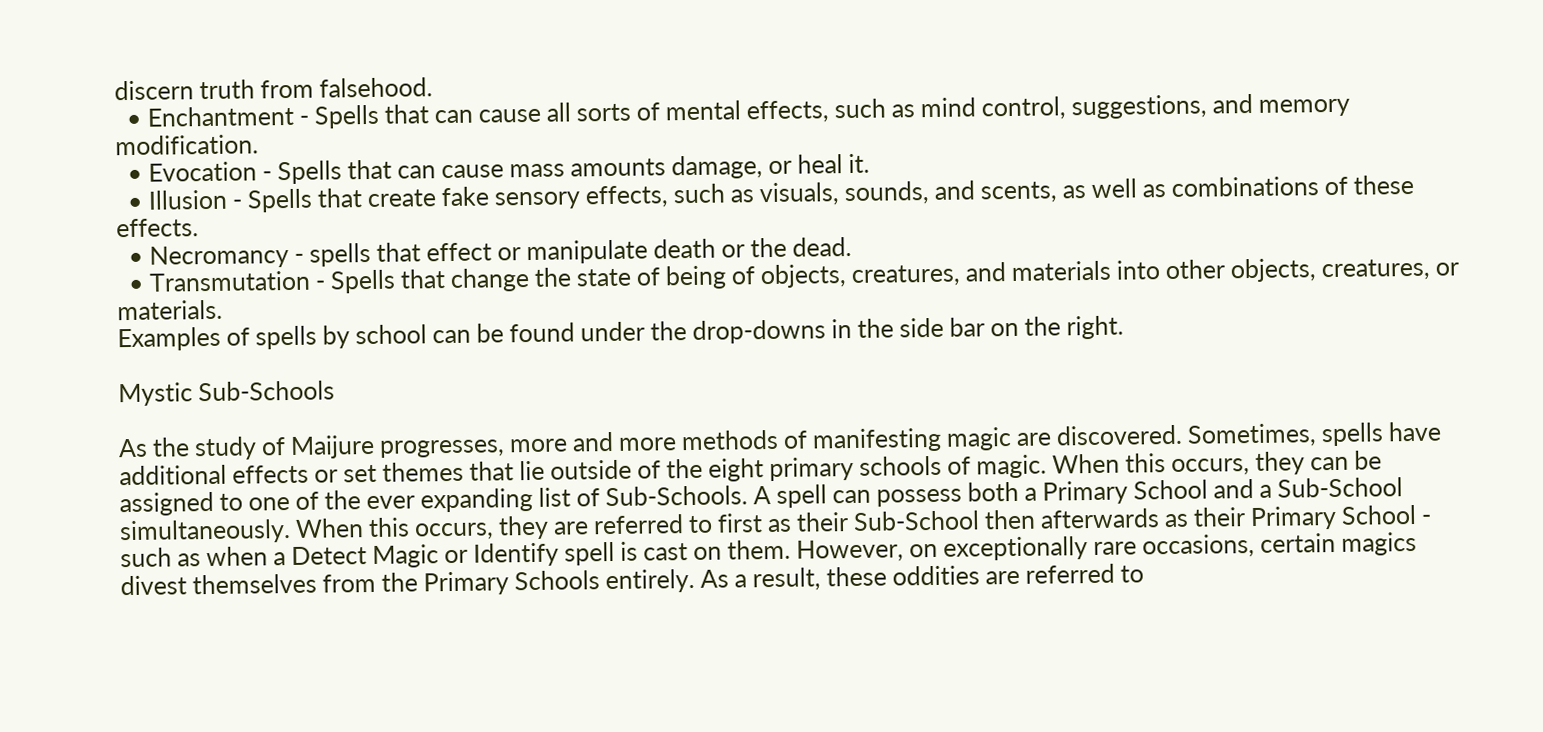discern truth from falsehood.
  • Enchantment - Spells that can cause all sorts of mental effects, such as mind control, suggestions, and memory modification.
  • Evocation - Spells that can cause mass amounts damage, or heal it.
  • Illusion - Spells that create fake sensory effects, such as visuals, sounds, and scents, as well as combinations of these effects.
  • Necromancy - spells that effect or manipulate death or the dead.
  • Transmutation - Spells that change the state of being of objects, creatures, and materials into other objects, creatures, or materials.
Examples of spells by school can be found under the drop-downs in the side bar on the right.

Mystic Sub-Schools

As the study of Maijure progresses, more and more methods of manifesting magic are discovered. Sometimes, spells have additional effects or set themes that lie outside of the eight primary schools of magic. When this occurs, they can be assigned to one of the ever expanding list of Sub-Schools. A spell can possess both a Primary School and a Sub-School simultaneously. When this occurs, they are referred to first as their Sub-School then afterwards as their Primary School - such as when a Detect Magic or Identify spell is cast on them. However, on exceptionally rare occasions, certain magics divest themselves from the Primary Schools entirely. As a result, these oddities are referred to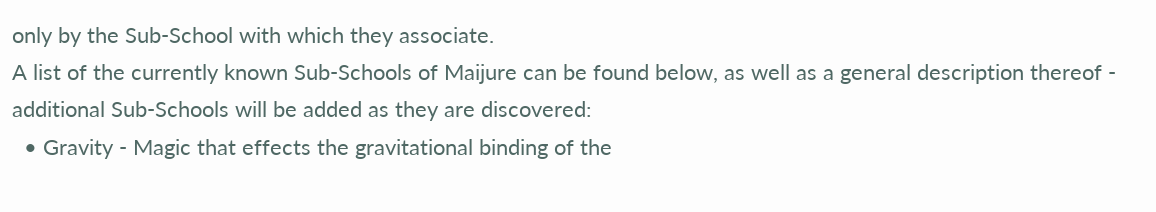only by the Sub-School with which they associate.
A list of the currently known Sub-Schools of Maijure can be found below, as well as a general description thereof - additional Sub-Schools will be added as they are discovered:
  • Gravity - Magic that effects the gravitational binding of the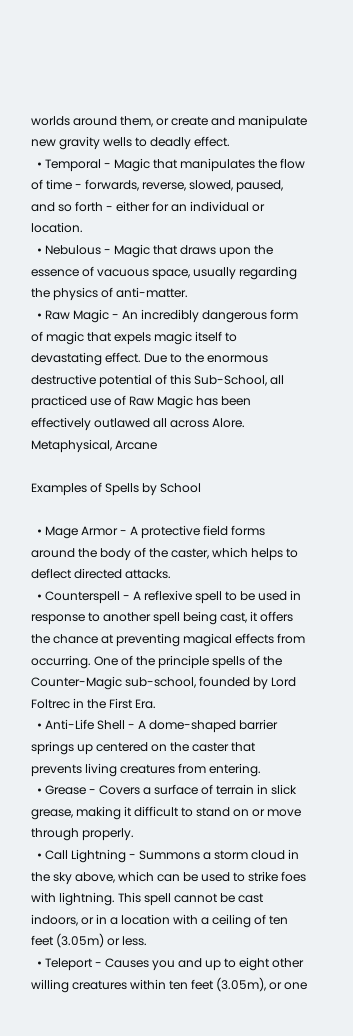worlds around them, or create and manipulate new gravity wells to deadly effect.
  • Temporal - Magic that manipulates the flow of time - forwards, reverse, slowed, paused, and so forth - either for an individual or location.
  • Nebulous - Magic that draws upon the essence of vacuous space, usually regarding the physics of anti-matter.
  • Raw Magic - An incredibly dangerous form of magic that expels magic itself to devastating effect. Due to the enormous destructive potential of this Sub-School, all practiced use of Raw Magic has been effectively outlawed all across Alore.
Metaphysical, Arcane

Examples of Spells by School

  • Mage Armor - A protective field forms around the body of the caster, which helps to deflect directed attacks.
  • Counterspell - A reflexive spell to be used in response to another spell being cast, it offers the chance at preventing magical effects from occurring. One of the principle spells of the Counter-Magic sub-school, founded by Lord Foltrec in the First Era.
  • Anti-Life Shell - A dome-shaped barrier springs up centered on the caster that prevents living creatures from entering.
  • Grease - Covers a surface of terrain in slick grease, making it difficult to stand on or move through properly.
  • Call Lightning - Summons a storm cloud in the sky above, which can be used to strike foes with lightning. This spell cannot be cast indoors, or in a location with a ceiling of ten feet (3.05m) or less.
  • Teleport - Causes you and up to eight other willing creatures within ten feet (3.05m), or one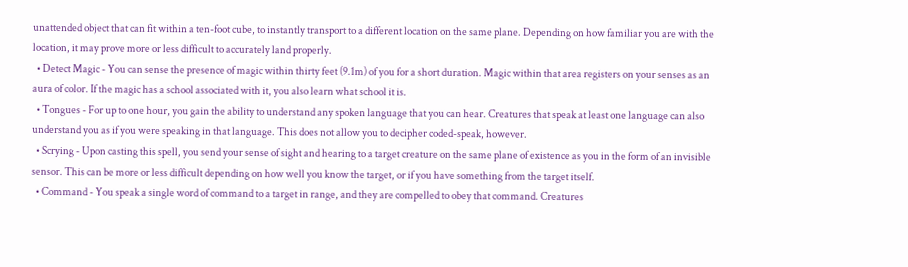unattended object that can fit within a ten-foot cube, to instantly transport to a different location on the same plane. Depending on how familiar you are with the location, it may prove more or less difficult to accurately land properly.
  • Detect Magic - You can sense the presence of magic within thirty feet (9.1m) of you for a short duration. Magic within that area registers on your senses as an aura of color. If the magic has a school associated with it, you also learn what school it is.
  • Tongues - For up to one hour, you gain the ability to understand any spoken language that you can hear. Creatures that speak at least one language can also understand you as if you were speaking in that language. This does not allow you to decipher coded-speak, however.
  • Scrying - Upon casting this spell, you send your sense of sight and hearing to a target creature on the same plane of existence as you in the form of an invisible sensor. This can be more or less difficult depending on how well you know the target, or if you have something from the target itself.
  • Command - You speak a single word of command to a target in range, and they are compelled to obey that command. Creatures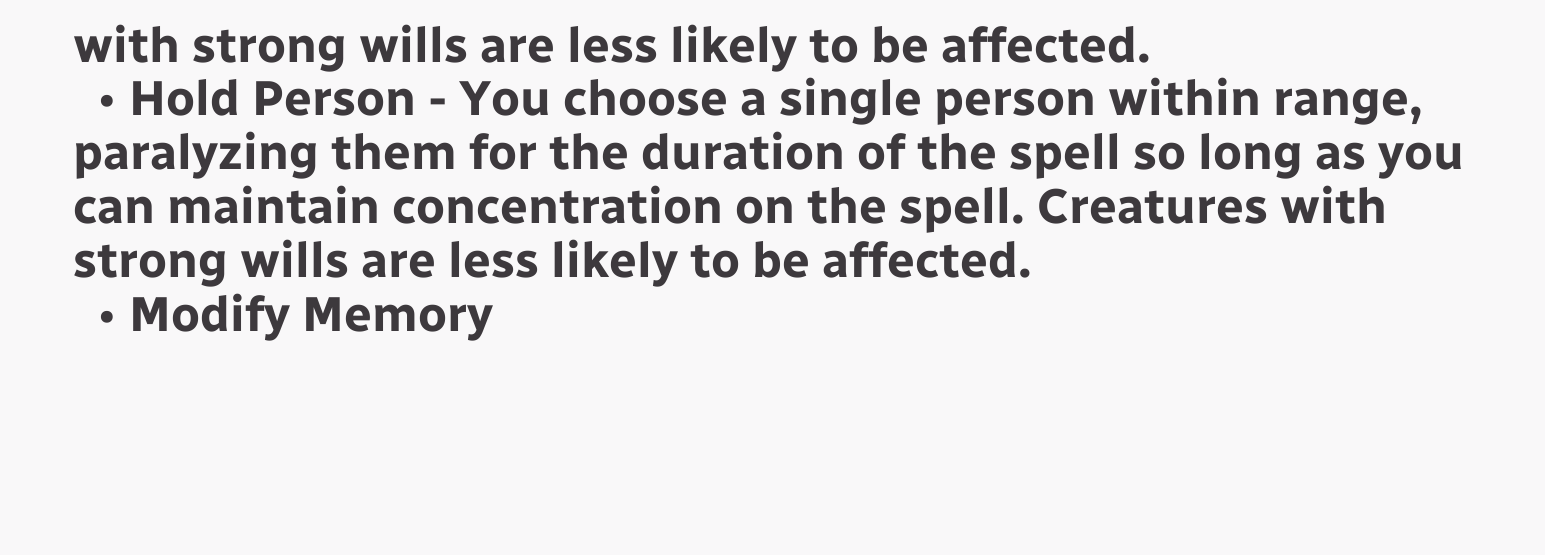with strong wills are less likely to be affected.
  • Hold Person - You choose a single person within range, paralyzing them for the duration of the spell so long as you can maintain concentration on the spell. Creatures with strong wills are less likely to be affected.
  • Modify Memory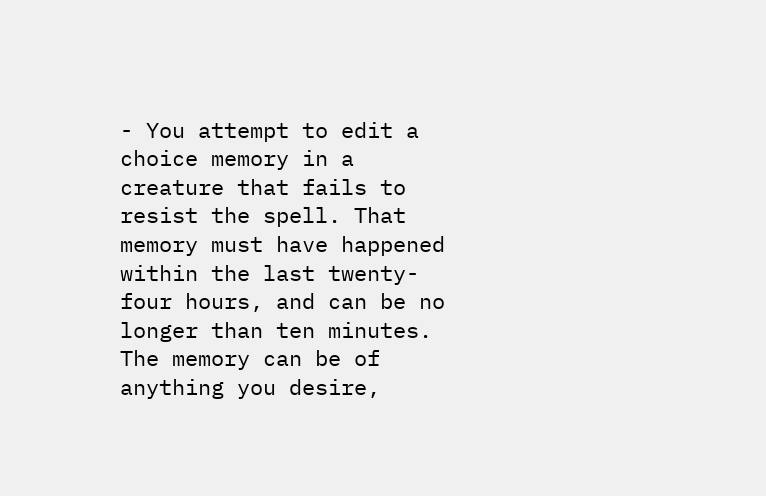- You attempt to edit a choice memory in a creature that fails to resist the spell. That memory must have happened within the last twenty-four hours, and can be no longer than ten minutes. The memory can be of anything you desire,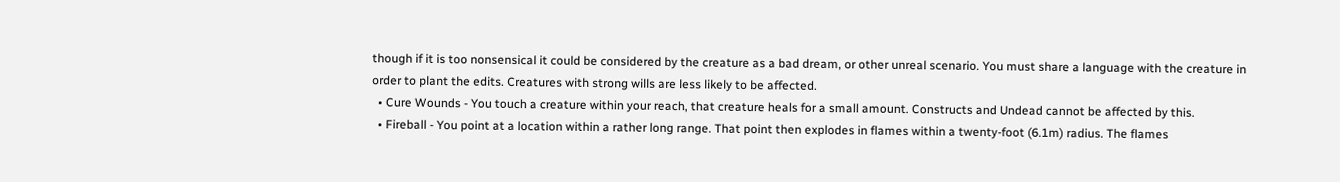though if it is too nonsensical it could be considered by the creature as a bad dream, or other unreal scenario. You must share a language with the creature in order to plant the edits. Creatures with strong wills are less likely to be affected.
  • Cure Wounds - You touch a creature within your reach, that creature heals for a small amount. Constructs and Undead cannot be affected by this.
  • Fireball - You point at a location within a rather long range. That point then explodes in flames within a twenty-foot (6.1m) radius. The flames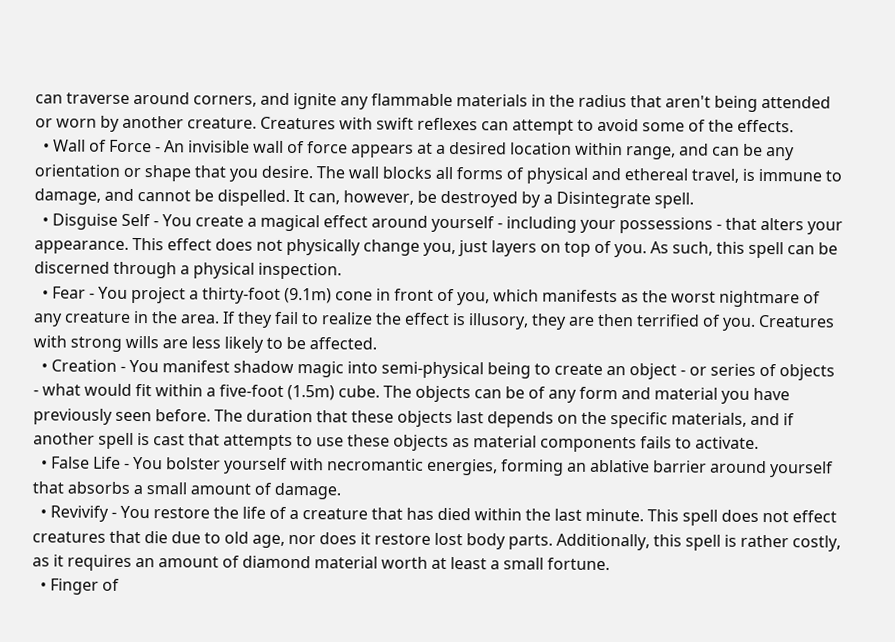can traverse around corners, and ignite any flammable materials in the radius that aren't being attended or worn by another creature. Creatures with swift reflexes can attempt to avoid some of the effects.
  • Wall of Force - An invisible wall of force appears at a desired location within range, and can be any orientation or shape that you desire. The wall blocks all forms of physical and ethereal travel, is immune to damage, and cannot be dispelled. It can, however, be destroyed by a Disintegrate spell.
  • Disguise Self - You create a magical effect around yourself - including your possessions - that alters your appearance. This effect does not physically change you, just layers on top of you. As such, this spell can be discerned through a physical inspection.
  • Fear - You project a thirty-foot (9.1m) cone in front of you, which manifests as the worst nightmare of any creature in the area. If they fail to realize the effect is illusory, they are then terrified of you. Creatures with strong wills are less likely to be affected.
  • Creation - You manifest shadow magic into semi-physical being to create an object - or series of objects - what would fit within a five-foot (1.5m) cube. The objects can be of any form and material you have previously seen before. The duration that these objects last depends on the specific materials, and if another spell is cast that attempts to use these objects as material components fails to activate.
  • False Life - You bolster yourself with necromantic energies, forming an ablative barrier around yourself that absorbs a small amount of damage.
  • Revivify - You restore the life of a creature that has died within the last minute. This spell does not effect creatures that die due to old age, nor does it restore lost body parts. Additionally, this spell is rather costly, as it requires an amount of diamond material worth at least a small fortune.
  • Finger of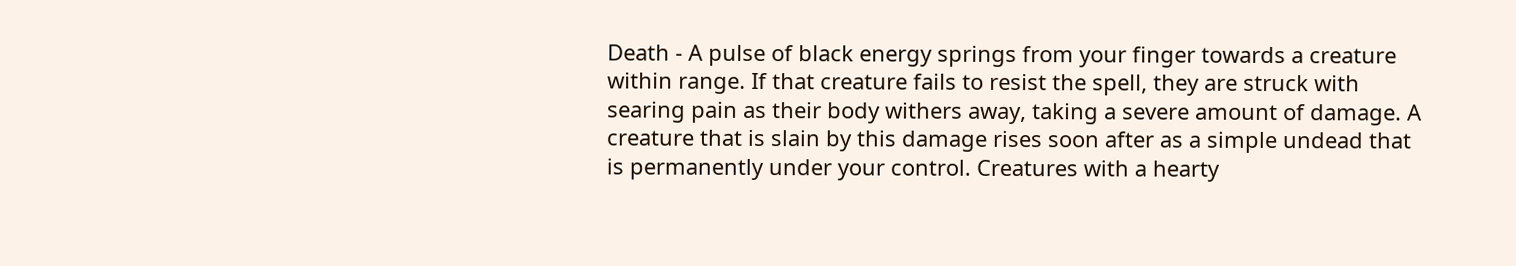Death - A pulse of black energy springs from your finger towards a creature within range. If that creature fails to resist the spell, they are struck with searing pain as their body withers away, taking a severe amount of damage. A creature that is slain by this damage rises soon after as a simple undead that is permanently under your control. Creatures with a hearty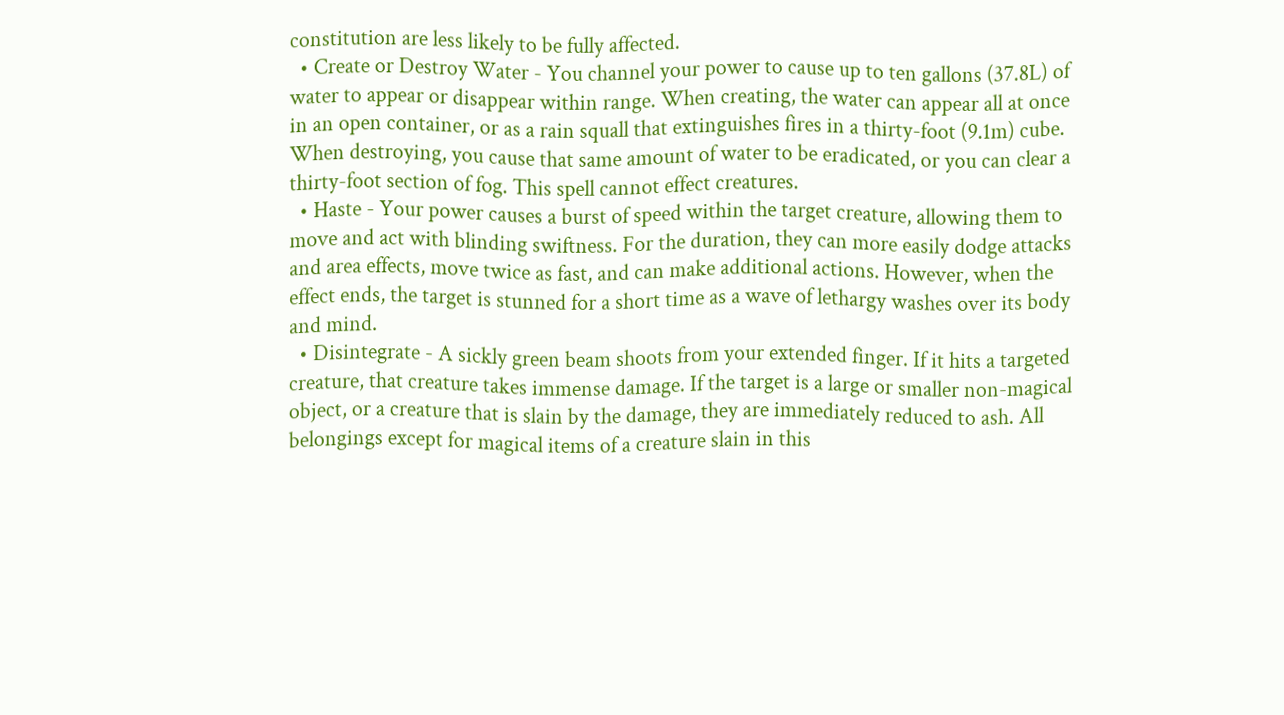constitution are less likely to be fully affected.
  • Create or Destroy Water - You channel your power to cause up to ten gallons (37.8L) of water to appear or disappear within range. When creating, the water can appear all at once in an open container, or as a rain squall that extinguishes fires in a thirty-foot (9.1m) cube. When destroying, you cause that same amount of water to be eradicated, or you can clear a thirty-foot section of fog. This spell cannot effect creatures.
  • Haste - Your power causes a burst of speed within the target creature, allowing them to move and act with blinding swiftness. For the duration, they can more easily dodge attacks and area effects, move twice as fast, and can make additional actions. However, when the effect ends, the target is stunned for a short time as a wave of lethargy washes over its body and mind.
  • Disintegrate - A sickly green beam shoots from your extended finger. If it hits a targeted creature, that creature takes immense damage. If the target is a large or smaller non-magical object, or a creature that is slain by the damage, they are immediately reduced to ash. All belongings except for magical items of a creature slain in this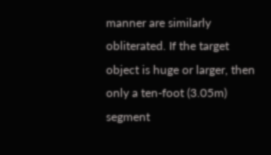manner are similarly obliterated. If the target object is huge or larger, then only a ten-foot (3.05m) segment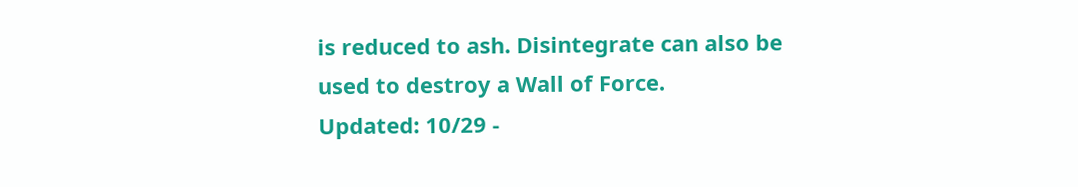is reduced to ash. Disintegrate can also be used to destroy a Wall of Force.
Updated: 10/29 -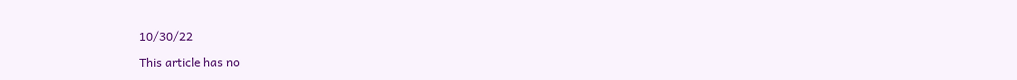10/30/22

This article has no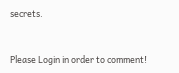secrets.


Please Login in order to comment!